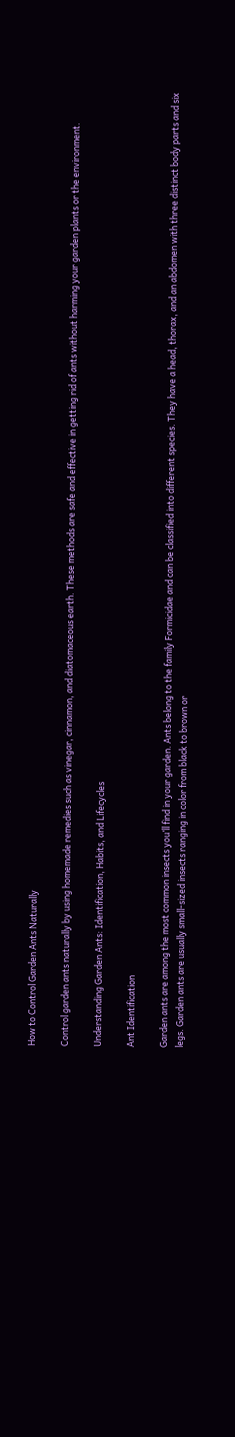How to Control Garden Ants Naturally

Control garden ants naturally by using homemade remedies such as vinegar, cinnamon, and diatomaceous earth. These methods are safe and effective in getting rid of ants without harming your garden plants or the environment.

Understanding Garden Ants: Identification, Habits, and Lifecycles

Ant Identification

Garden ants are among the most common insects you’ll find in your garden. Ants belong to the family Formicidae and can be classified into different species. They have a head, thorax, and an abdomen with three distinct body parts and six legs. Garden ants are usually small-sized insects ranging in color from black to brown or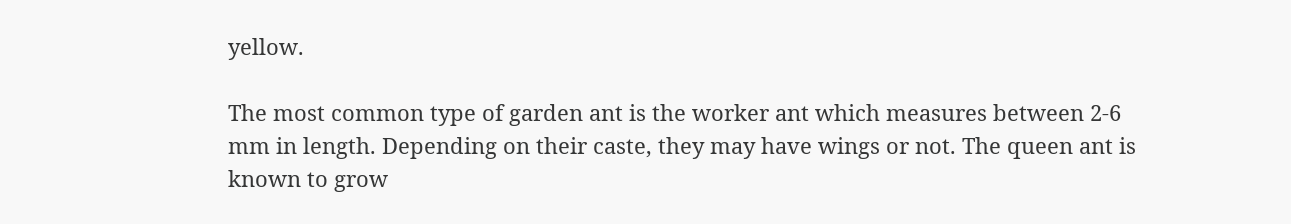yellow.

The most common type of garden ant is the worker ant which measures between 2-6 mm in length. Depending on their caste, they may have wings or not. The queen ant is known to grow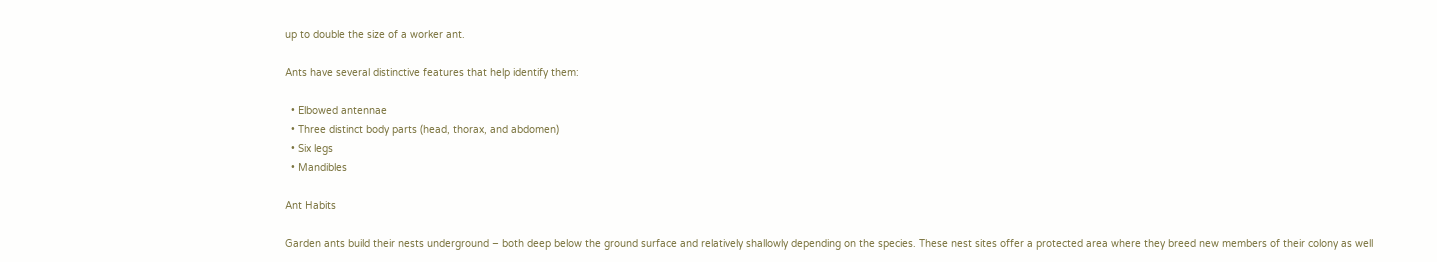up to double the size of a worker ant.

Ants have several distinctive features that help identify them:

  • Elbowed antennae
  • Three distinct body parts (head, thorax, and abdomen)
  • Six legs
  • Mandibles

Ant Habits

Garden ants build their nests underground – both deep below the ground surface and relatively shallowly depending on the species. These nest sites offer a protected area where they breed new members of their colony as well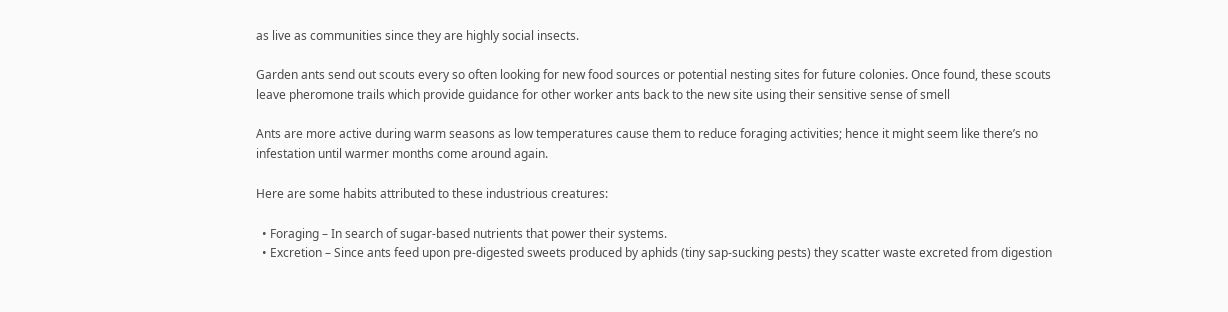as live as communities since they are highly social insects.

Garden ants send out scouts every so often looking for new food sources or potential nesting sites for future colonies. Once found, these scouts leave pheromone trails which provide guidance for other worker ants back to the new site using their sensitive sense of smell

Ants are more active during warm seasons as low temperatures cause them to reduce foraging activities; hence it might seem like there’s no infestation until warmer months come around again.

Here are some habits attributed to these industrious creatures:

  • Foraging – In search of sugar-based nutrients that power their systems.
  • Excretion – Since ants feed upon pre-digested sweets produced by aphids (tiny sap-sucking pests) they scatter waste excreted from digestion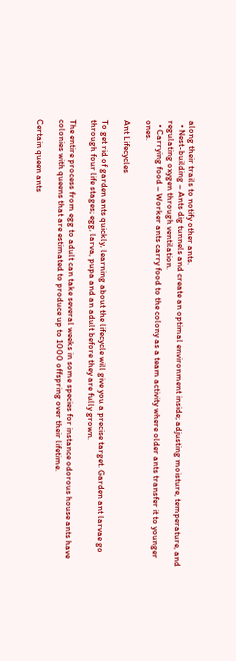along their trails to notify other ants.
  • Nest-building – Ants dig tunnels and create an optimal environment inside; adjusting moisture, temperature, and regulating oxygen through ventilation.
  • Carrying food – Worker ants carry food to the colony as a team activity where older ants transfer it to younger ones.

Ant Lifecycles

To get rid of garden ants quickly, learning about the lifecycle will give you a precise target. Garden ant larvae go through four life stages; egg, larva, pupa and an adult before they are fully grown.

The entire process from egg to adult can take several weeks in some species for instance odorous house ants have colonies with queens that are estimated to produce up to 1000 offspring over their lifetime.

Certain queen ants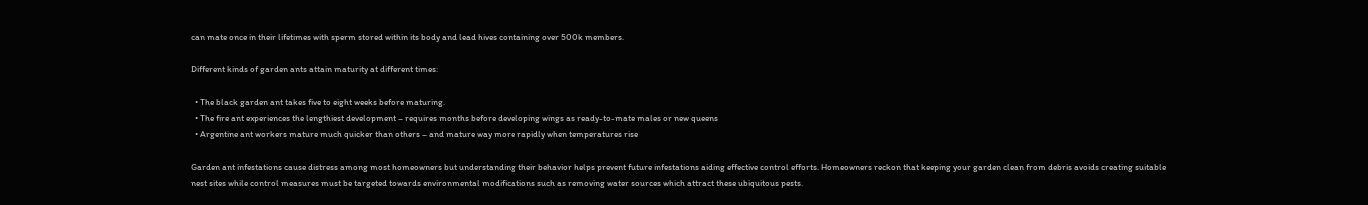can mate once in their lifetimes with sperm stored within its body and lead hives containing over 500k members.

Different kinds of garden ants attain maturity at different times:

  • The black garden ant takes five to eight weeks before maturing.
  • The fire ant experiences the lengthiest development – requires months before developing wings as ready-to-mate males or new queens
  • Argentine ant workers mature much quicker than others – and mature way more rapidly when temperatures rise

Garden ant infestations cause distress among most homeowners but understanding their behavior helps prevent future infestations aiding effective control efforts. Homeowners reckon that keeping your garden clean from debris avoids creating suitable nest sites while control measures must be targeted towards environmental modifications such as removing water sources which attract these ubiquitous pests.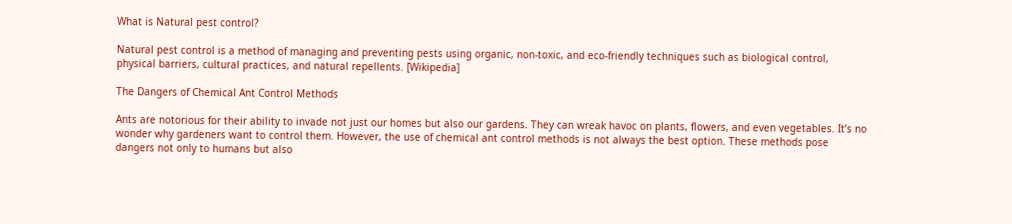What is Natural pest control?

Natural pest control is a method of managing and preventing pests using organic, non-toxic, and eco-friendly techniques such as biological control, physical barriers, cultural practices, and natural repellents. [Wikipedia]

The Dangers of Chemical Ant Control Methods

Ants are notorious for their ability to invade not just our homes but also our gardens. They can wreak havoc on plants, flowers, and even vegetables. It’s no wonder why gardeners want to control them. However, the use of chemical ant control methods is not always the best option. These methods pose dangers not only to humans but also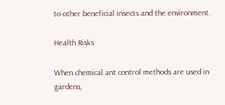to other beneficial insects and the environment.

Health Risks

When chemical ant control methods are used in gardens,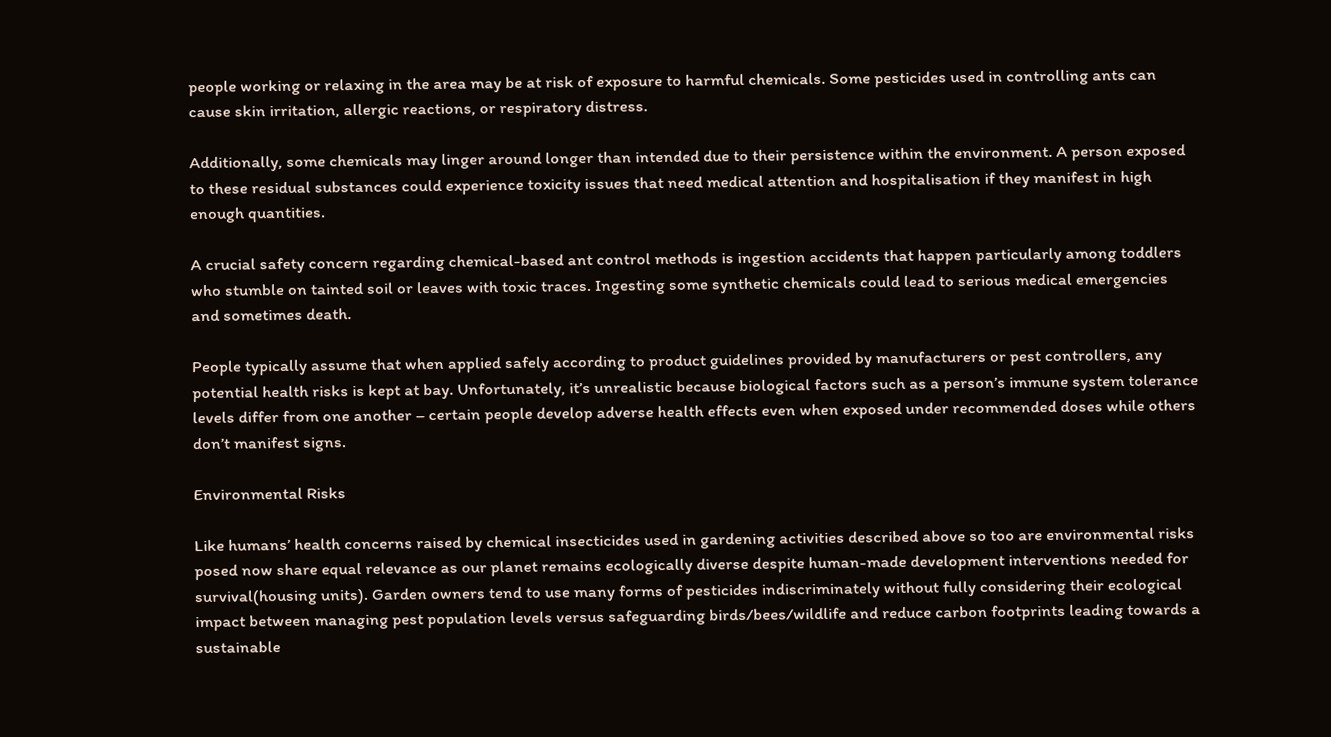people working or relaxing in the area may be at risk of exposure to harmful chemicals. Some pesticides used in controlling ants can cause skin irritation, allergic reactions, or respiratory distress.

Additionally, some chemicals may linger around longer than intended due to their persistence within the environment. A person exposed to these residual substances could experience toxicity issues that need medical attention and hospitalisation if they manifest in high enough quantities.

A crucial safety concern regarding chemical-based ant control methods is ingestion accidents that happen particularly among toddlers who stumble on tainted soil or leaves with toxic traces. Ingesting some synthetic chemicals could lead to serious medical emergencies and sometimes death.

People typically assume that when applied safely according to product guidelines provided by manufacturers or pest controllers, any potential health risks is kept at bay. Unfortunately, it’s unrealistic because biological factors such as a person’s immune system tolerance levels differ from one another – certain people develop adverse health effects even when exposed under recommended doses while others don’t manifest signs.

Environmental Risks

Like humans’ health concerns raised by chemical insecticides used in gardening activities described above so too are environmental risks posed now share equal relevance as our planet remains ecologically diverse despite human-made development interventions needed for survival(housing units). Garden owners tend to use many forms of pesticides indiscriminately without fully considering their ecological impact between managing pest population levels versus safeguarding birds/bees/wildlife and reduce carbon footprints leading towards a sustainable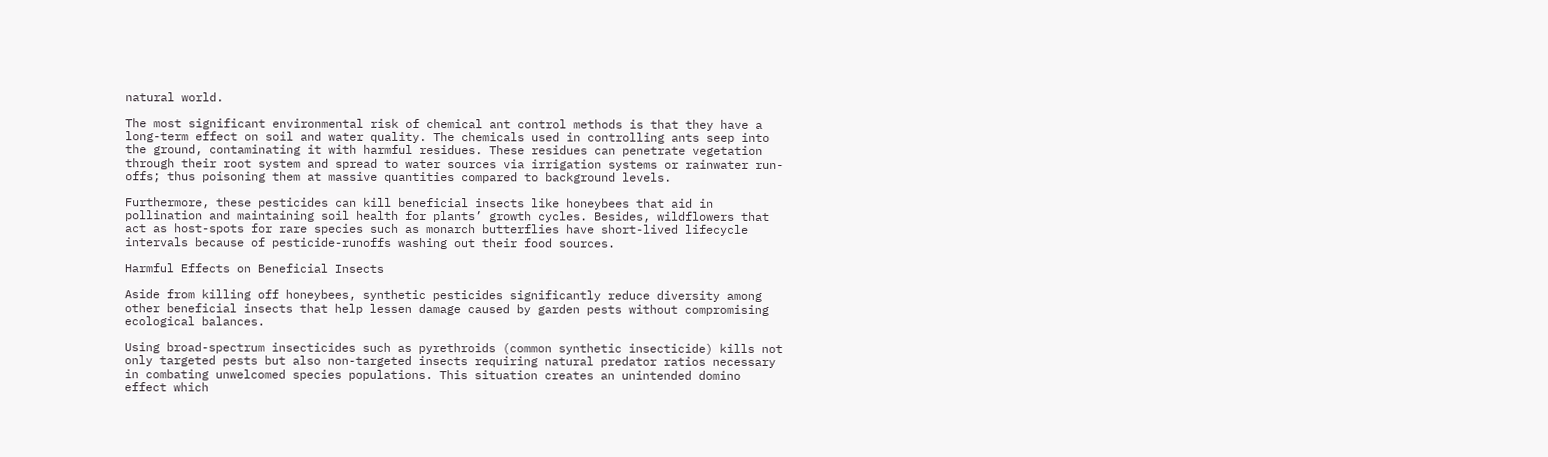natural world.

The most significant environmental risk of chemical ant control methods is that they have a long-term effect on soil and water quality. The chemicals used in controlling ants seep into the ground, contaminating it with harmful residues. These residues can penetrate vegetation through their root system and spread to water sources via irrigation systems or rainwater run-offs; thus poisoning them at massive quantities compared to background levels.

Furthermore, these pesticides can kill beneficial insects like honeybees that aid in pollination and maintaining soil health for plants’ growth cycles. Besides, wildflowers that act as host-spots for rare species such as monarch butterflies have short-lived lifecycle intervals because of pesticide-runoffs washing out their food sources.

Harmful Effects on Beneficial Insects

Aside from killing off honeybees, synthetic pesticides significantly reduce diversity among other beneficial insects that help lessen damage caused by garden pests without compromising ecological balances.

Using broad-spectrum insecticides such as pyrethroids (common synthetic insecticide) kills not only targeted pests but also non-targeted insects requiring natural predator ratios necessary in combating unwelcomed species populations. This situation creates an unintended domino effect which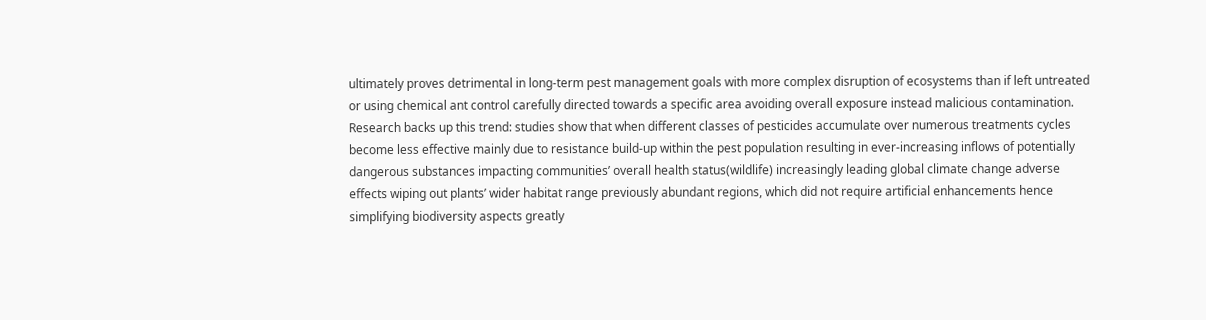ultimately proves detrimental in long-term pest management goals with more complex disruption of ecosystems than if left untreated or using chemical ant control carefully directed towards a specific area avoiding overall exposure instead malicious contamination. Research backs up this trend: studies show that when different classes of pesticides accumulate over numerous treatments cycles become less effective mainly due to resistance build-up within the pest population resulting in ever-increasing inflows of potentially dangerous substances impacting communities’ overall health status(wildlife) increasingly leading global climate change adverse effects wiping out plants’ wider habitat range previously abundant regions, which did not require artificial enhancements hence simplifying biodiversity aspects greatly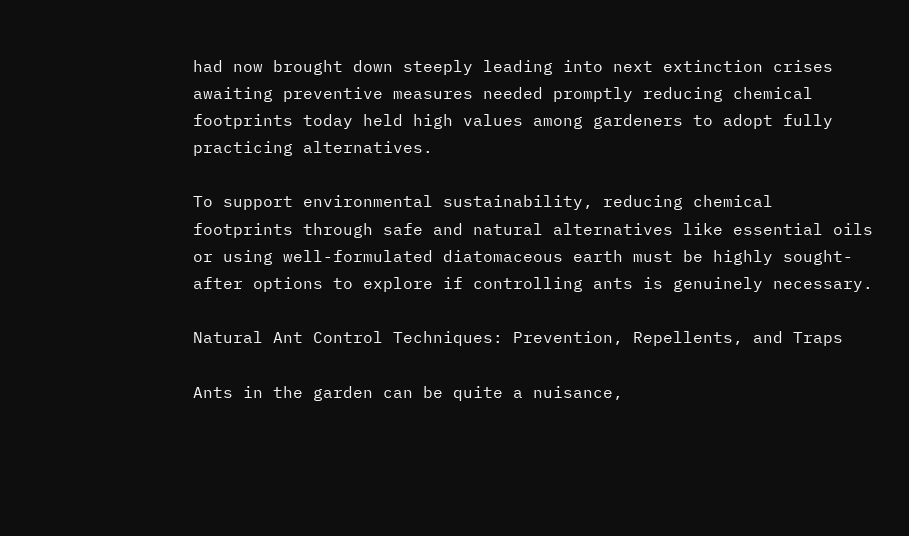had now brought down steeply leading into next extinction crises awaiting preventive measures needed promptly reducing chemical footprints today held high values among gardeners to adopt fully practicing alternatives.

To support environmental sustainability, reducing chemical footprints through safe and natural alternatives like essential oils or using well-formulated diatomaceous earth must be highly sought-after options to explore if controlling ants is genuinely necessary.

Natural Ant Control Techniques: Prevention, Repellents, and Traps

Ants in the garden can be quite a nuisance,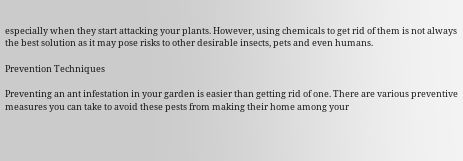especially when they start attacking your plants. However, using chemicals to get rid of them is not always the best solution as it may pose risks to other desirable insects, pets and even humans.

Prevention Techniques

Preventing an ant infestation in your garden is easier than getting rid of one. There are various preventive measures you can take to avoid these pests from making their home among your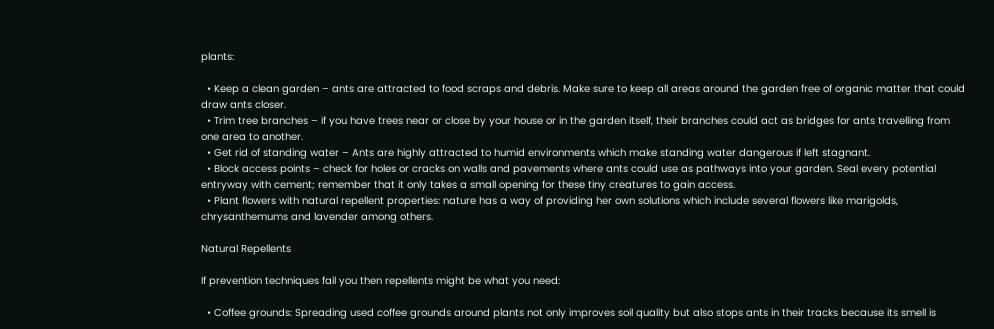plants:

  • Keep a clean garden – ants are attracted to food scraps and debris. Make sure to keep all areas around the garden free of organic matter that could draw ants closer.
  • Trim tree branches – if you have trees near or close by your house or in the garden itself, their branches could act as bridges for ants travelling from one area to another.
  • Get rid of standing water – Ants are highly attracted to humid environments which make standing water dangerous if left stagnant.
  • Block access points – check for holes or cracks on walls and pavements where ants could use as pathways into your garden. Seal every potential entryway with cement; remember that it only takes a small opening for these tiny creatures to gain access.
  • Plant flowers with natural repellent properties: nature has a way of providing her own solutions which include several flowers like marigolds, chrysanthemums and lavender among others.

Natural Repellents

If prevention techniques fail you then repellents might be what you need:

  • Coffee grounds: Spreading used coffee grounds around plants not only improves soil quality but also stops ants in their tracks because its smell is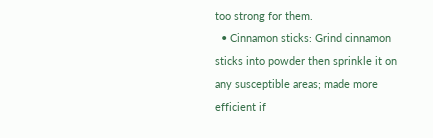too strong for them.
  • Cinnamon sticks: Grind cinnamon sticks into powder then sprinkle it on any susceptible areas; made more efficient if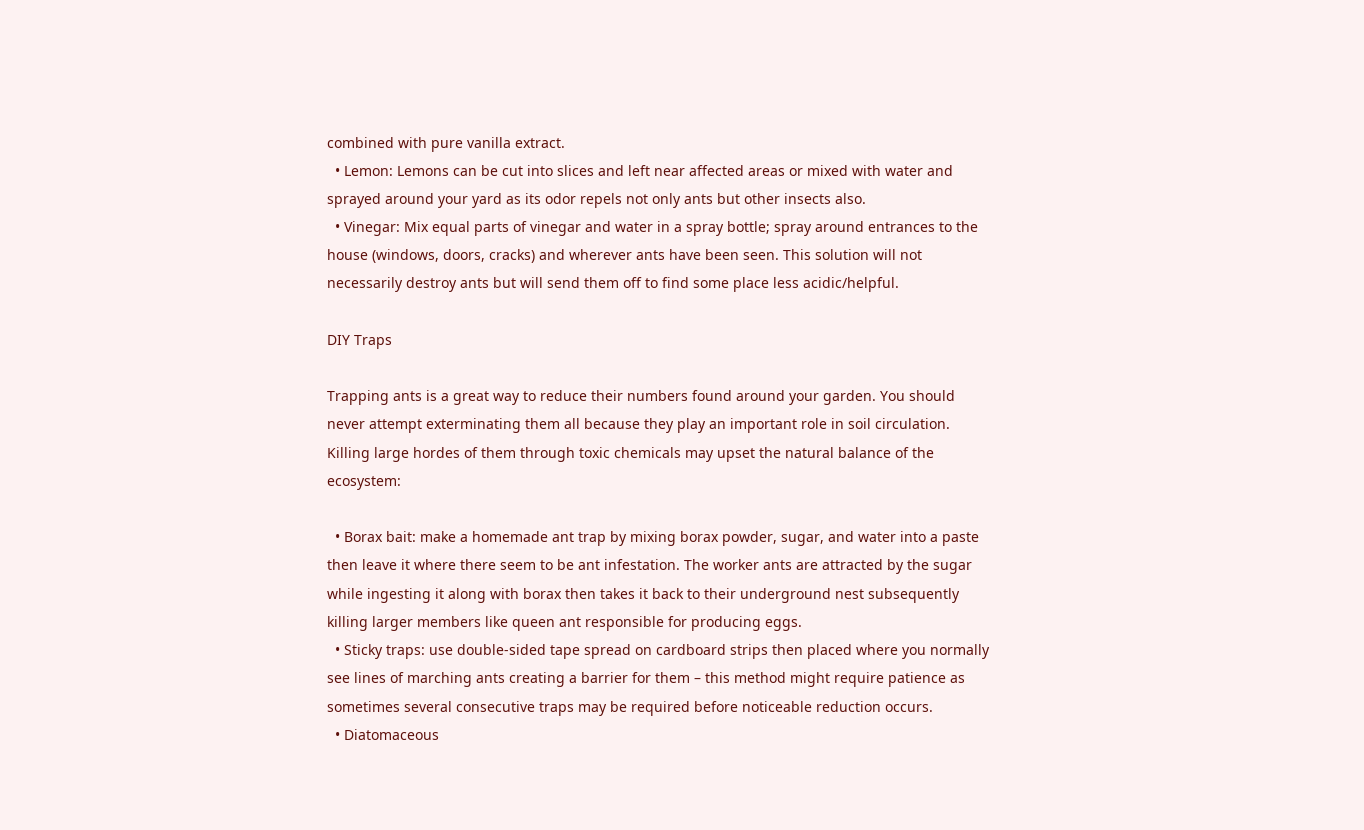combined with pure vanilla extract.
  • Lemon: Lemons can be cut into slices and left near affected areas or mixed with water and sprayed around your yard as its odor repels not only ants but other insects also.
  • Vinegar: Mix equal parts of vinegar and water in a spray bottle; spray around entrances to the house (windows, doors, cracks) and wherever ants have been seen. This solution will not necessarily destroy ants but will send them off to find some place less acidic/helpful.

DIY Traps

Trapping ants is a great way to reduce their numbers found around your garden. You should never attempt exterminating them all because they play an important role in soil circulation. Killing large hordes of them through toxic chemicals may upset the natural balance of the ecosystem:

  • Borax bait: make a homemade ant trap by mixing borax powder, sugar, and water into a paste then leave it where there seem to be ant infestation. The worker ants are attracted by the sugar while ingesting it along with borax then takes it back to their underground nest subsequently killing larger members like queen ant responsible for producing eggs.
  • Sticky traps: use double-sided tape spread on cardboard strips then placed where you normally see lines of marching ants creating a barrier for them – this method might require patience as sometimes several consecutive traps may be required before noticeable reduction occurs.
  • Diatomaceous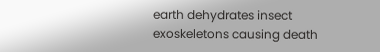earth dehydrates insect exoskeletons causing death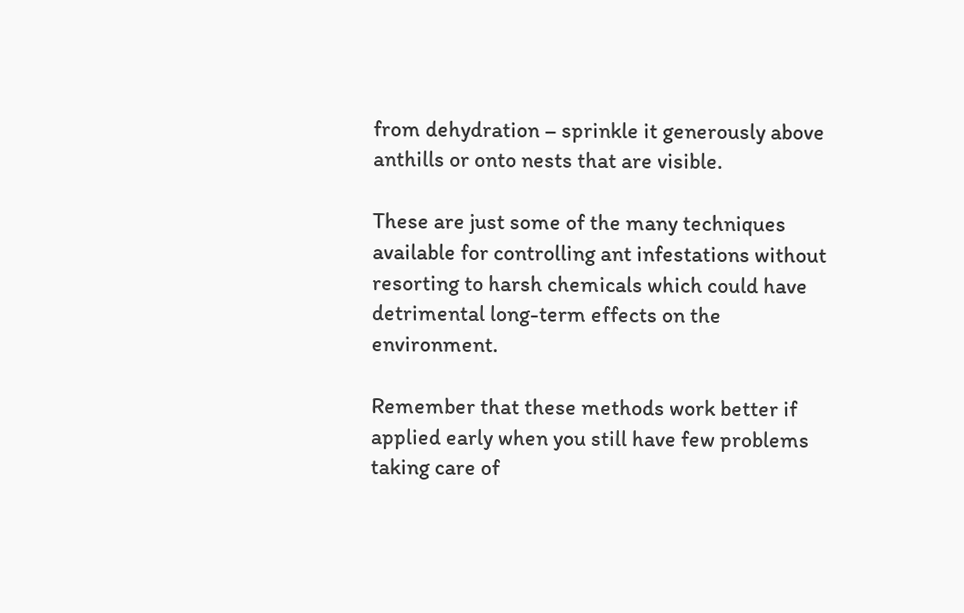from dehydration – sprinkle it generously above anthills or onto nests that are visible.

These are just some of the many techniques available for controlling ant infestations without resorting to harsh chemicals which could have detrimental long-term effects on the environment.

Remember that these methods work better if applied early when you still have few problems taking care of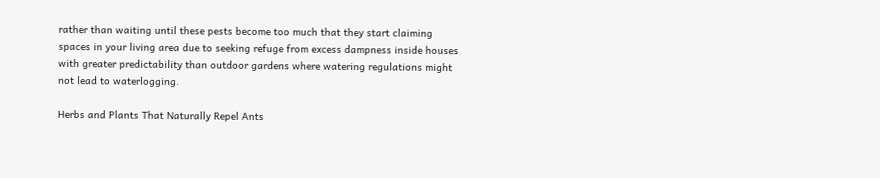rather than waiting until these pests become too much that they start claiming spaces in your living area due to seeking refuge from excess dampness inside houses with greater predictability than outdoor gardens where watering regulations might not lead to waterlogging.

Herbs and Plants That Naturally Repel Ants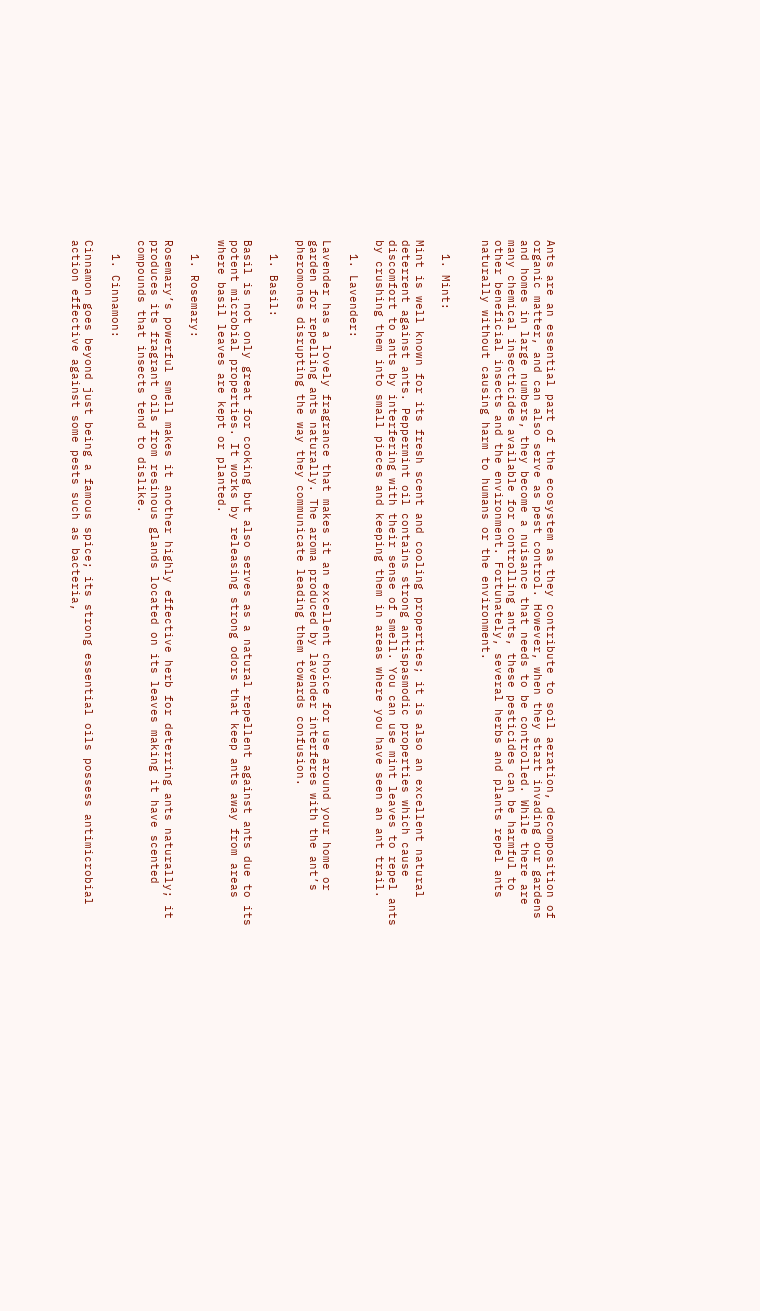Ants are an essential part of the ecosystem as they contribute to soil aeration, decomposition of organic matter, and can also serve as pest control. However, when they start invading our gardens and homes in large numbers, they become a nuisance that needs to be controlled. While there are many chemical insecticides available for controlling ants, these pesticides can be harmful to other beneficial insects and the environment. Fortunately, several herbs and plants repel ants naturally without causing harm to humans or the environment.


  1. Mint:

Mint is well known for its fresh scent and cooling properties; it is also an excellent natural deterrent against ants. Peppermint oil contains strong antispasmodic properties which cause discomfort to ants by interfering with their sense of smell. You can use mint leaves to repel ants by crushing them into small pieces and keeping them in areas where you have seen an ant trail.

  1. Lavender:

Lavender has a lovely fragrance that makes it an excellent choice for use around your home or garden for repelling ants naturally. The aroma produced by lavender interferes with the ant’s pheromones disrupting the way they communicate leading them towards confusion.

  1. Basil:

Basil is not only great for cooking but also serves as a natural repellent against ants due to its potent microbial properties. It works by releasing strong odors that keep ants away from areas where basil leaves are kept or planted.

  1. Rosemary:

Rosemary’s powerful smell makes it another highly effective herb for deterring ants naturally; it produces its fragrant oils from resinous glands located on its leaves making it have scented compounds that insects tend to dislike.

  1. Cinnamon:

Cinnamon goes beyond just being a famous spice; its strong essential oils possess antimicrobial action effective against some pests such as bacteria,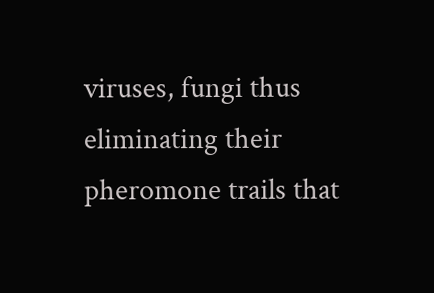viruses, fungi thus eliminating their pheromone trails that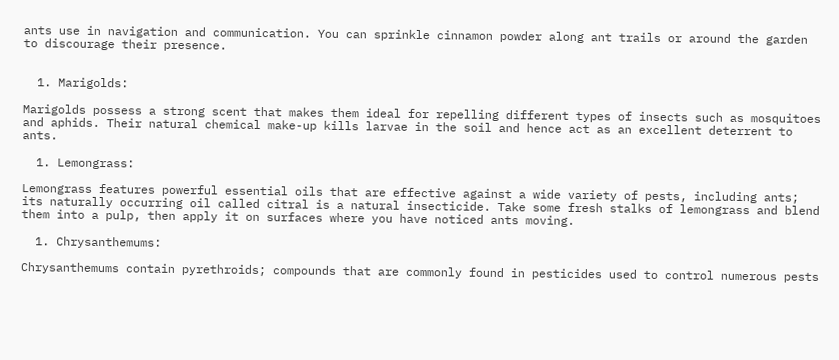ants use in navigation and communication. You can sprinkle cinnamon powder along ant trails or around the garden to discourage their presence.


  1. Marigolds:

Marigolds possess a strong scent that makes them ideal for repelling different types of insects such as mosquitoes and aphids. Their natural chemical make-up kills larvae in the soil and hence act as an excellent deterrent to ants.

  1. Lemongrass:

Lemongrass features powerful essential oils that are effective against a wide variety of pests, including ants; its naturally occurring oil called citral is a natural insecticide. Take some fresh stalks of lemongrass and blend them into a pulp, then apply it on surfaces where you have noticed ants moving.

  1. Chrysanthemums:

Chrysanthemums contain pyrethroids; compounds that are commonly found in pesticides used to control numerous pests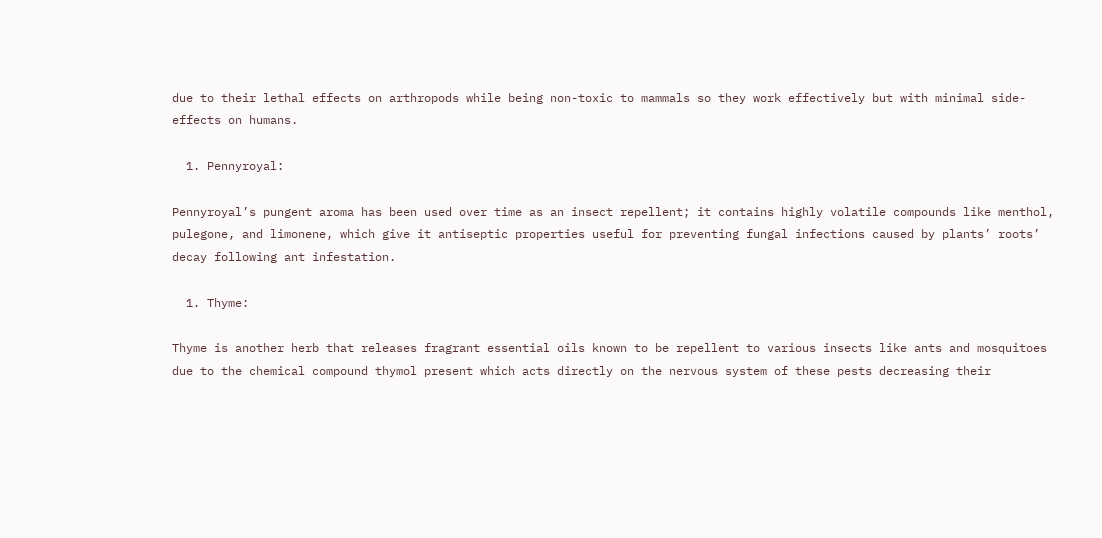due to their lethal effects on arthropods while being non-toxic to mammals so they work effectively but with minimal side-effects on humans.

  1. Pennyroyal:

Pennyroyal’s pungent aroma has been used over time as an insect repellent; it contains highly volatile compounds like menthol, pulegone, and limonene, which give it antiseptic properties useful for preventing fungal infections caused by plants’ roots’ decay following ant infestation.

  1. Thyme:

Thyme is another herb that releases fragrant essential oils known to be repellent to various insects like ants and mosquitoes due to the chemical compound thymol present which acts directly on the nervous system of these pests decreasing their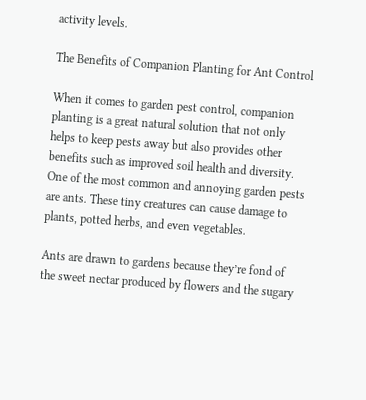activity levels.

The Benefits of Companion Planting for Ant Control

When it comes to garden pest control, companion planting is a great natural solution that not only helps to keep pests away but also provides other benefits such as improved soil health and diversity. One of the most common and annoying garden pests are ants. These tiny creatures can cause damage to plants, potted herbs, and even vegetables.

Ants are drawn to gardens because they’re fond of the sweet nectar produced by flowers and the sugary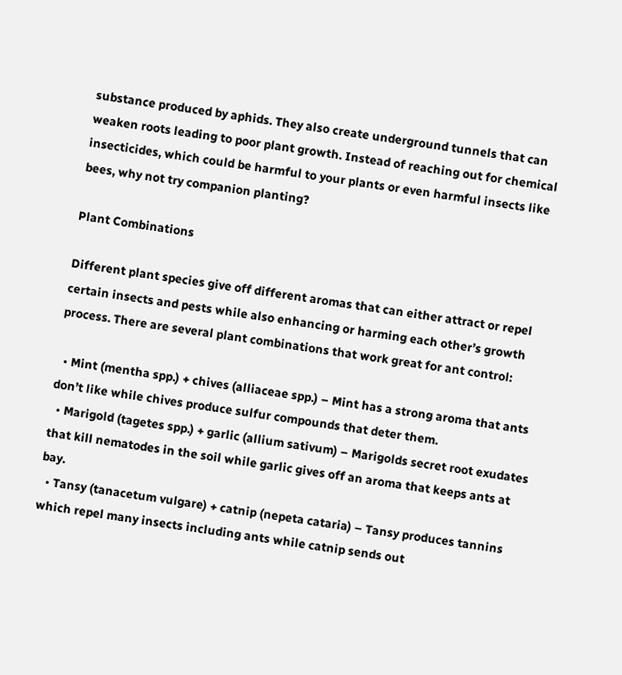substance produced by aphids. They also create underground tunnels that can weaken roots leading to poor plant growth. Instead of reaching out for chemical insecticides, which could be harmful to your plants or even harmful insects like bees, why not try companion planting?

Plant Combinations

Different plant species give off different aromas that can either attract or repel certain insects and pests while also enhancing or harming each other’s growth process. There are several plant combinations that work great for ant control:

  • Mint (mentha spp.) + chives (alliaceae spp.) – Mint has a strong aroma that ants don’t like while chives produce sulfur compounds that deter them.
  • Marigold (tagetes spp.) + garlic (allium sativum) – Marigolds secret root exudates that kill nematodes in the soil while garlic gives off an aroma that keeps ants at bay.
  • Tansy (tanacetum vulgare) + catnip (nepeta cataria) – Tansy produces tannins which repel many insects including ants while catnip sends out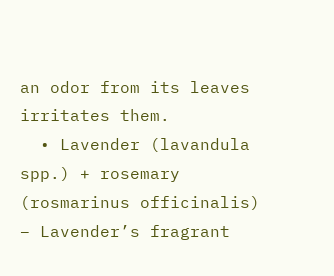an odor from its leaves irritates them.
  • Lavender (lavandula spp.) + rosemary (rosmarinus officinalis) – Lavender’s fragrant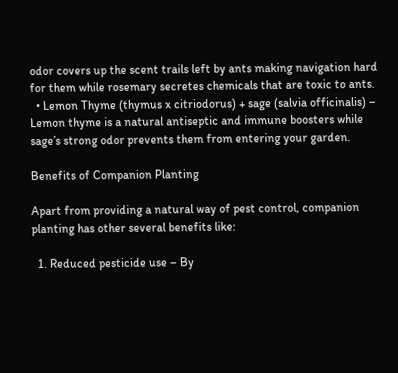odor covers up the scent trails left by ants making navigation hard for them while rosemary secretes chemicals that are toxic to ants.
  • Lemon Thyme (thymus x citriodorus) + sage (salvia officinalis) – Lemon thyme is a natural antiseptic and immune boosters while sage’s strong odor prevents them from entering your garden.

Benefits of Companion Planting

Apart from providing a natural way of pest control, companion planting has other several benefits like:

  1. Reduced pesticide use – By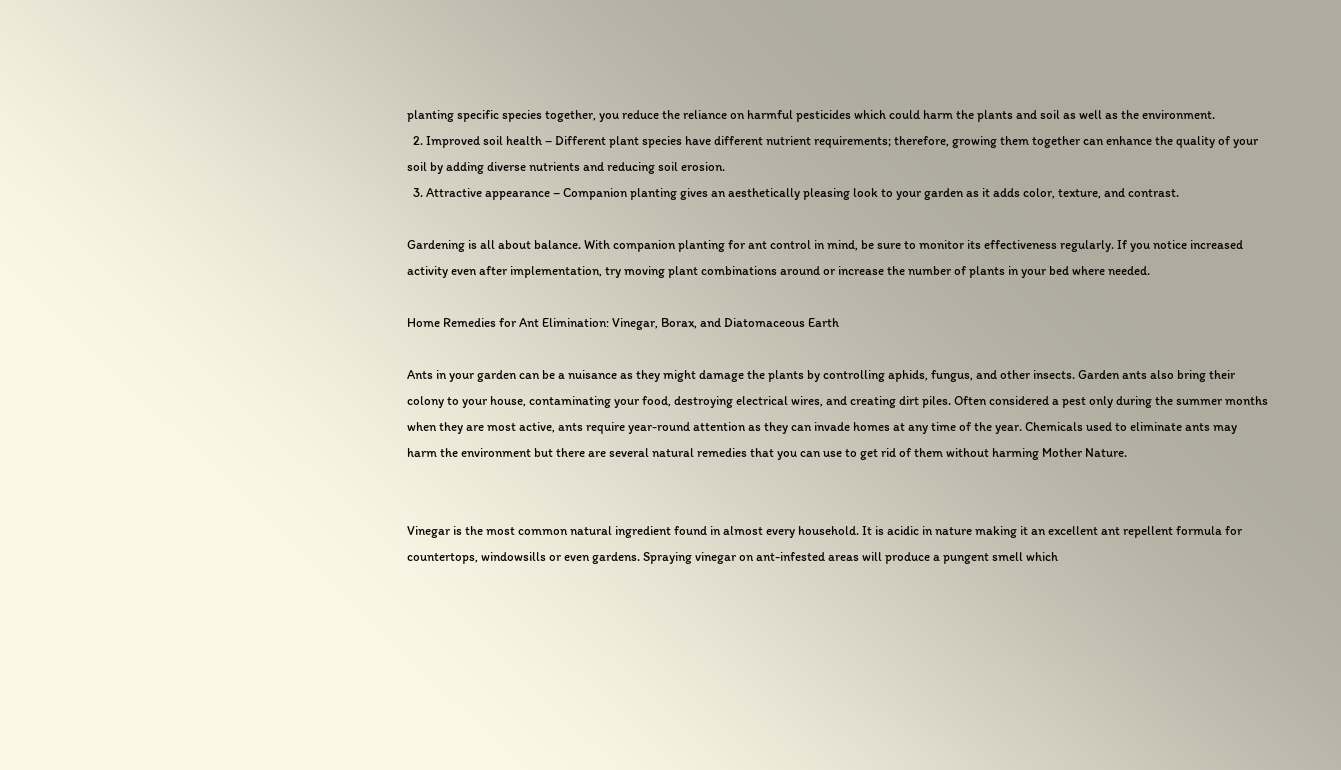planting specific species together, you reduce the reliance on harmful pesticides which could harm the plants and soil as well as the environment.
  2. Improved soil health – Different plant species have different nutrient requirements; therefore, growing them together can enhance the quality of your soil by adding diverse nutrients and reducing soil erosion.
  3. Attractive appearance – Companion planting gives an aesthetically pleasing look to your garden as it adds color, texture, and contrast.

Gardening is all about balance. With companion planting for ant control in mind, be sure to monitor its effectiveness regularly. If you notice increased activity even after implementation, try moving plant combinations around or increase the number of plants in your bed where needed.

Home Remedies for Ant Elimination: Vinegar, Borax, and Diatomaceous Earth

Ants in your garden can be a nuisance as they might damage the plants by controlling aphids, fungus, and other insects. Garden ants also bring their colony to your house, contaminating your food, destroying electrical wires, and creating dirt piles. Often considered a pest only during the summer months when they are most active, ants require year-round attention as they can invade homes at any time of the year. Chemicals used to eliminate ants may harm the environment but there are several natural remedies that you can use to get rid of them without harming Mother Nature.


Vinegar is the most common natural ingredient found in almost every household. It is acidic in nature making it an excellent ant repellent formula for countertops, windowsills or even gardens. Spraying vinegar on ant-infested areas will produce a pungent smell which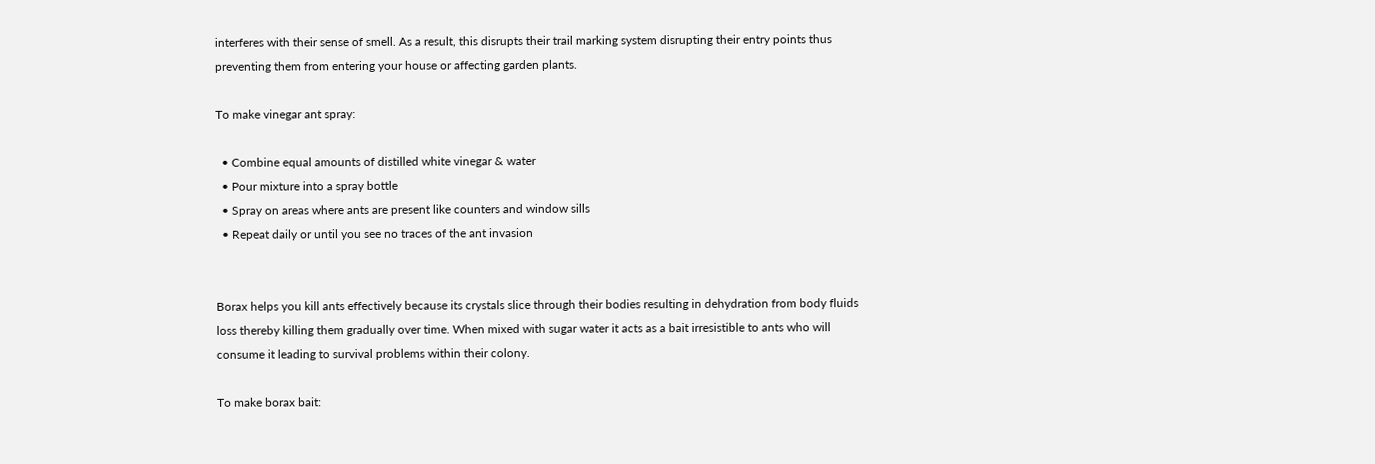interferes with their sense of smell. As a result, this disrupts their trail marking system disrupting their entry points thus preventing them from entering your house or affecting garden plants.

To make vinegar ant spray:

  • Combine equal amounts of distilled white vinegar & water
  • Pour mixture into a spray bottle
  • Spray on areas where ants are present like counters and window sills
  • Repeat daily or until you see no traces of the ant invasion


Borax helps you kill ants effectively because its crystals slice through their bodies resulting in dehydration from body fluids loss thereby killing them gradually over time. When mixed with sugar water it acts as a bait irresistible to ants who will consume it leading to survival problems within their colony.

To make borax bait: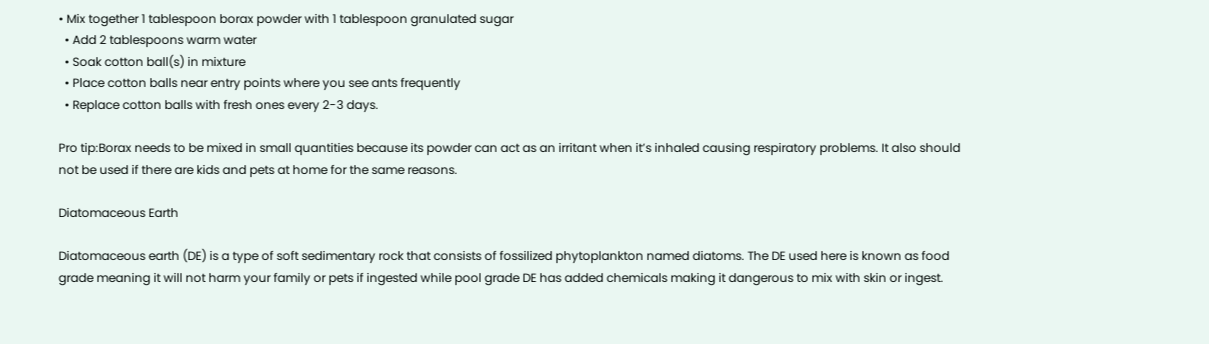• Mix together 1 tablespoon borax powder with 1 tablespoon granulated sugar
  • Add 2 tablespoons warm water
  • Soak cotton ball(s) in mixture
  • Place cotton balls near entry points where you see ants frequently
  • Replace cotton balls with fresh ones every 2-3 days.

Pro tip:Borax needs to be mixed in small quantities because its powder can act as an irritant when it’s inhaled causing respiratory problems. It also should not be used if there are kids and pets at home for the same reasons.

Diatomaceous Earth

Diatomaceous earth (DE) is a type of soft sedimentary rock that consists of fossilized phytoplankton named diatoms. The DE used here is known as food grade meaning it will not harm your family or pets if ingested while pool grade DE has added chemicals making it dangerous to mix with skin or ingest.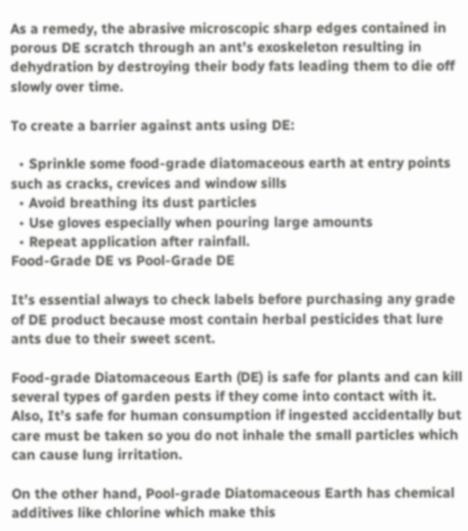As a remedy, the abrasive microscopic sharp edges contained in porous DE scratch through an ant’s exoskeleton resulting in dehydration by destroying their body fats leading them to die off slowly over time.

To create a barrier against ants using DE:

  • Sprinkle some food-grade diatomaceous earth at entry points such as cracks, crevices and window sills
  • Avoid breathing its dust particles
  • Use gloves especially when pouring large amounts
  • Repeat application after rainfall.
Food-Grade DE vs Pool-Grade DE

It’s essential always to check labels before purchasing any grade of DE product because most contain herbal pesticides that lure ants due to their sweet scent.

Food-grade Diatomaceous Earth (DE) is safe for plants and can kill several types of garden pests if they come into contact with it. Also, It’s safe for human consumption if ingested accidentally but care must be taken so you do not inhale the small particles which can cause lung irritation.

On the other hand, Pool-grade Diatomaceous Earth has chemical additives like chlorine which make this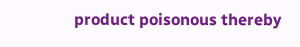product poisonous thereby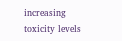increasing toxicity levels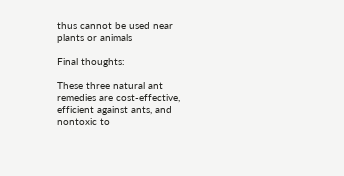thus cannot be used near plants or animals

Final thoughts:

These three natural ant remedies are cost-effective, efficient against ants, and nontoxic to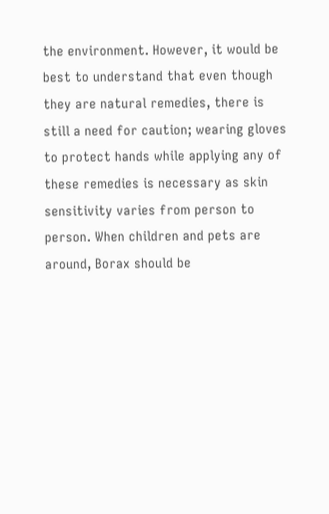the environment. However, it would be best to understand that even though they are natural remedies, there is still a need for caution; wearing gloves to protect hands while applying any of these remedies is necessary as skin sensitivity varies from person to person. When children and pets are around, Borax should be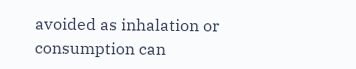avoided as inhalation or consumption can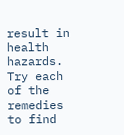result in health hazards. Try each of the remedies to find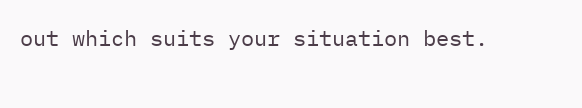out which suits your situation best.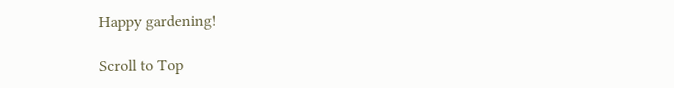Happy gardening!

Scroll to Top